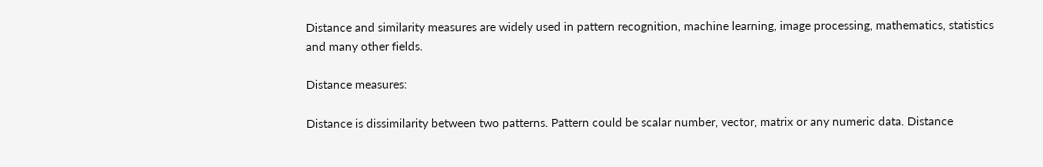Distance and similarity measures are widely used in pattern recognition, machine learning, image processing, mathematics, statistics and many other fields.

Distance measures:

Distance is dissimilarity between two patterns. Pattern could be scalar number, vector, matrix or any numeric data. Distance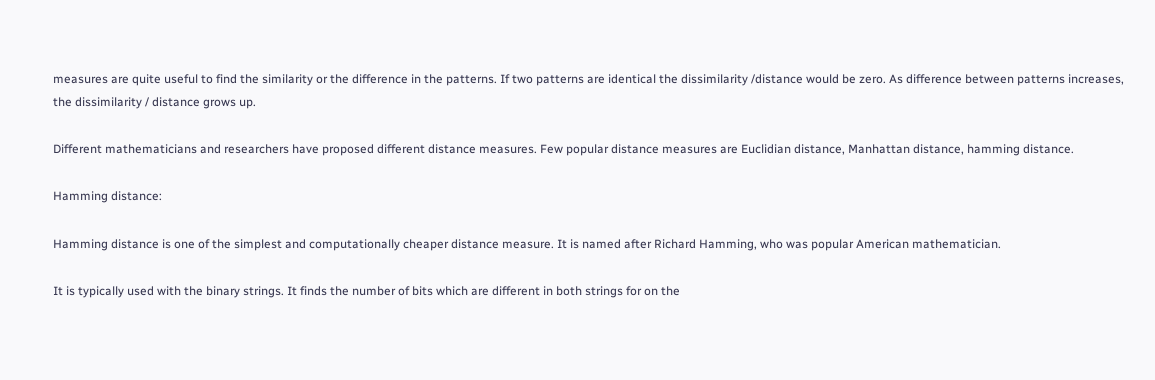measures are quite useful to find the similarity or the difference in the patterns. If two patterns are identical the dissimilarity /distance would be zero. As difference between patterns increases, the dissimilarity / distance grows up.

Different mathematicians and researchers have proposed different distance measures. Few popular distance measures are Euclidian distance, Manhattan distance, hamming distance.

Hamming distance:

Hamming distance is one of the simplest and computationally cheaper distance measure. It is named after Richard Hamming, who was popular American mathematician.

It is typically used with the binary strings. It finds the number of bits which are different in both strings for on the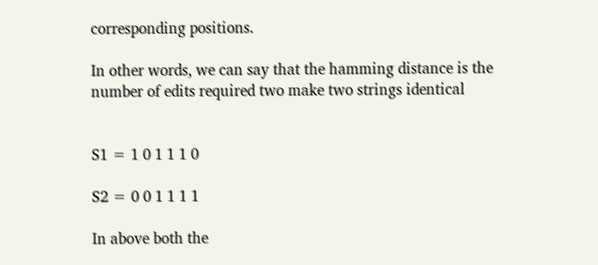corresponding positions.

In other words, we can say that the hamming distance is the number of edits required two make two strings identical


S1 = 1 0 1 1 1 0

S2 = 0 0 1 1 1 1

In above both the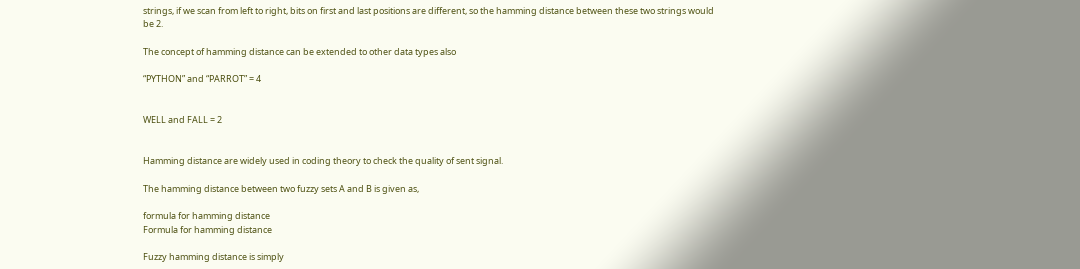strings, if we scan from left to right, bits on first and last positions are different, so the hamming distance between these two strings would be 2.

The concept of hamming distance can be extended to other data types also

“PYTHON” and “PARROT” = 4


WELL and FALL = 2


Hamming distance are widely used in coding theory to check the quality of sent signal.

The hamming distance between two fuzzy sets A and B is given as,

formula for hamming distance
Formula for hamming distance

Fuzzy hamming distance is simply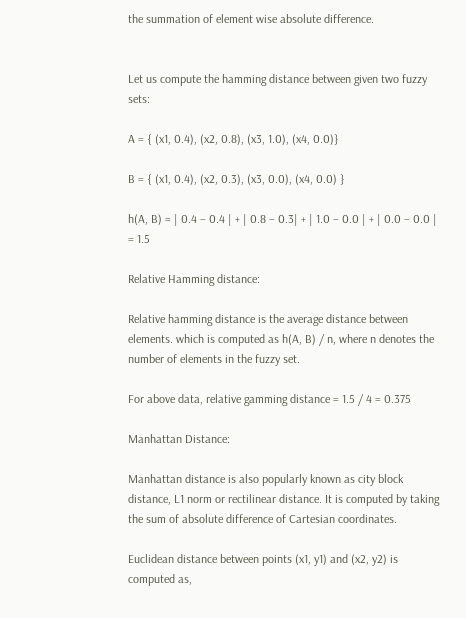the summation of element wise absolute difference.


Let us compute the hamming distance between given two fuzzy sets:

A = { (x1, 0.4), (x2, 0.8), (x3, 1.0), (x4, 0.0)}

B = { (x1, 0.4), (x2, 0.3), (x3, 0.0), (x4, 0.0) }

h(A, B) = | 0.4 – 0.4 | + | 0.8 – 0.3| + | 1.0 – 0.0 | + | 0.0 – 0.0 | = 1.5

Relative Hamming distance:

Relative hamming distance is the average distance between elements. which is computed as h(A, B) / n, where n denotes the number of elements in the fuzzy set.

For above data, relative gamming distance = 1.5 / 4 = 0.375

Manhattan Distance:

Manhattan distance is also popularly known as city block distance, L1 norm or rectilinear distance. It is computed by taking the sum of absolute difference of Cartesian coordinates.

Euclidean distance between points (x1, y1) and (x2, y2) is computed as,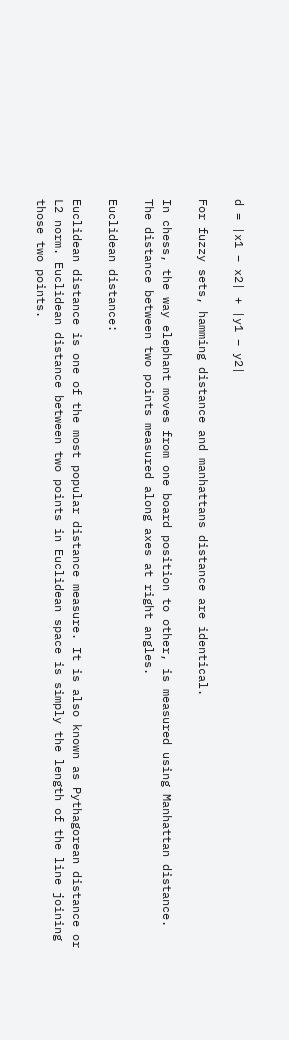d = |x1 – x2| + |y1 – y2|

For fuzzy sets, hamming distance and manhattans distance are identical.

In chess, the way elephant moves from one board position to other, is measured using Manhattan distance.  The distance between two points measured along axes at right angles.

Euclidean distance:

Euclidean distance is one of the most popular distance measure. It is also known as Pythagorean distance or L2 norm. Euclidean distance between two points in Euclidean space is simply the length of the line joining those two points.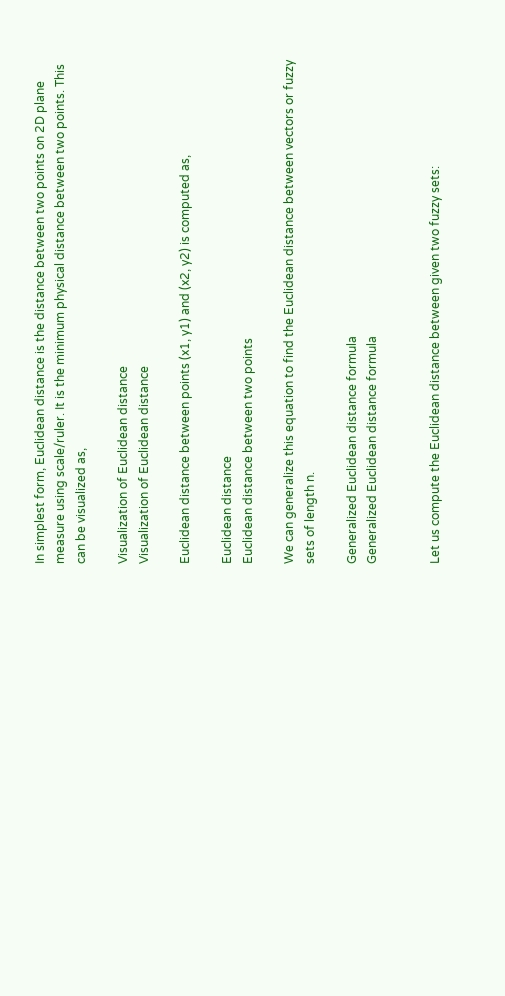In simplest form, Euclidean distance is the distance between two points on 2D plane measure using scale/ruler. It is the minimum physical distance between two points. This can be visualized as,

Visualization of Euclidean distance
Visualization of Euclidean distance

Euclidean distance between points (x1, y1) and (x2, y2) is computed as,

Euclidean distance
Euclidean distance between two points

We can generalize this equation to find the Euclidean distance between vectors or fuzzy sets of length n.

Generalized Euclidean distance formula
Generalized Euclidean distance formula


Let us compute the Euclidean distance between given two fuzzy sets: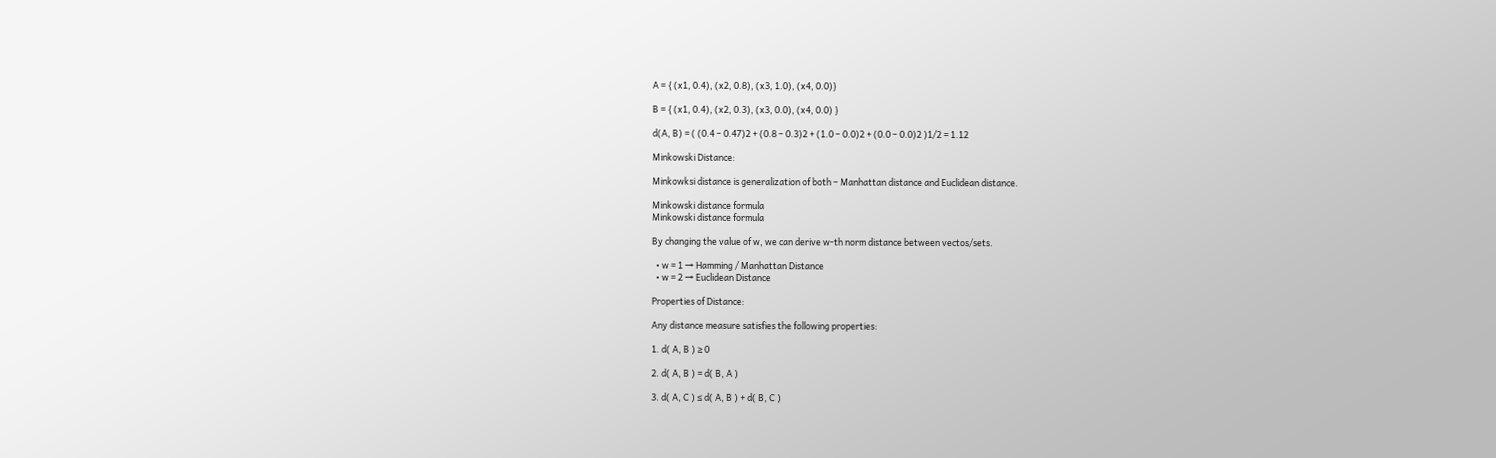A = { (x1, 0.4), (x2, 0.8), (x3, 1.0), (x4, 0.0)}

B = { (x1, 0.4), (x2, 0.3), (x3, 0.0), (x4, 0.0) }

d(A, B) = ( (0.4 – 0.47)2 + (0.8 – 0.3)2 + (1.0 – 0.0)2 + (0.0 – 0.0)2 )1/2 = 1.12

Minkowski Distance:

Minkowksi distance is generalization of both – Manhattan distance and Euclidean distance.

Minkowski distance formula
Minkowski distance formula

By changing the value of w, we can derive w-th norm distance between vectos/sets.

  • w = 1 → Hamming / Manhattan Distance
  • w = 2 → Euclidean Distance

Properties of Distance:

Any distance measure satisfies the following properties:

1. d( A, B ) ≥ 0

2. d( A, B ) = d( B, A )

3. d( A, C ) ≤ d( A, B ) + d( B, C )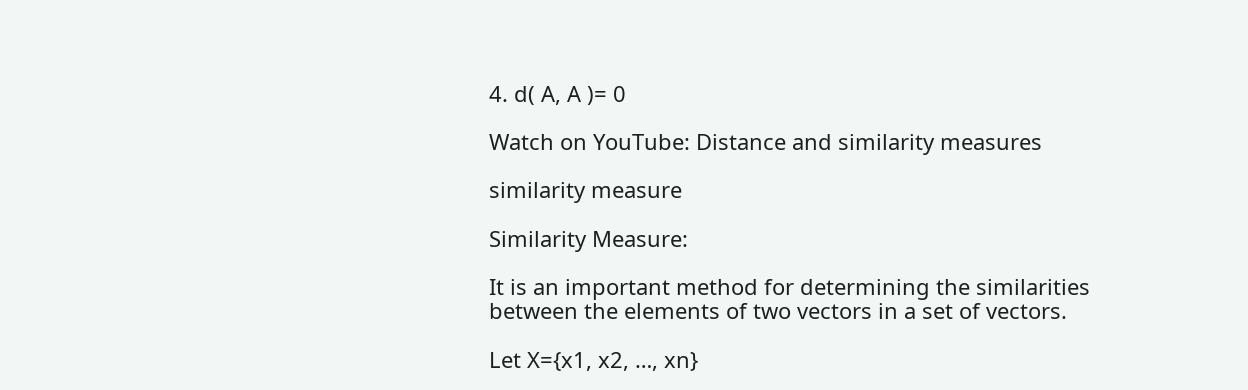4. d( A, A )= 0

Watch on YouTube: Distance and similarity measures

similarity measure

Similarity Measure:

It is an important method for determining the similarities between the elements of two vectors in a set of vectors.

Let X={x1, x2, …, xn}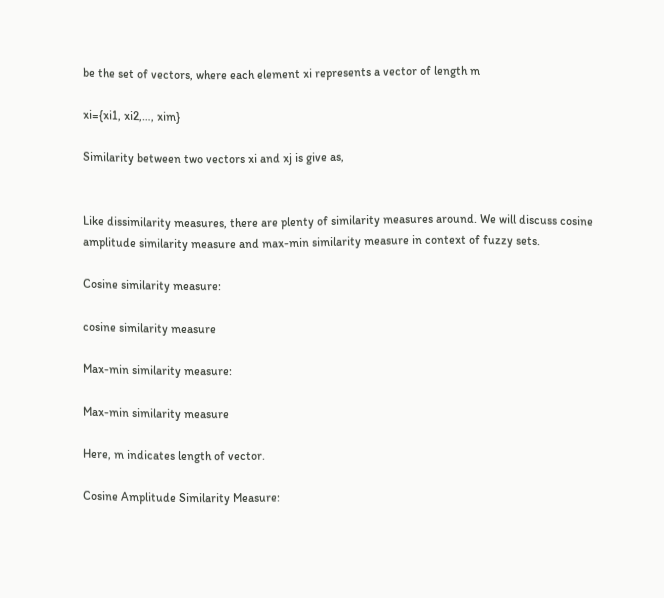be the set of vectors, where each element xi represents a vector of length m

xi={xi1, xi2,…, xim}

Similarity between two vectors xi and xj is give as,


Like dissimilarity measures, there are plenty of similarity measures around. We will discuss cosine amplitude similarity measure and max-min similarity measure in context of fuzzy sets.

Cosine similarity measure:

cosine similarity measure

Max-min similarity measure:

Max-min similarity measure

Here, m indicates length of vector.

Cosine Amplitude Similarity Measure: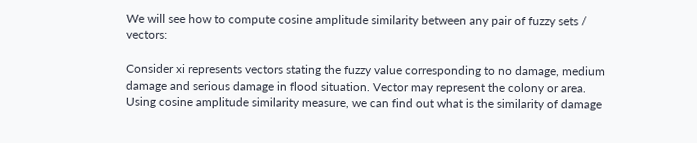We will see how to compute cosine amplitude similarity between any pair of fuzzy sets / vectors:

Consider xi represents vectors stating the fuzzy value corresponding to no damage, medium damage and serious damage in flood situation. Vector may represent the colony or area. Using cosine amplitude similarity measure, we can find out what is the similarity of damage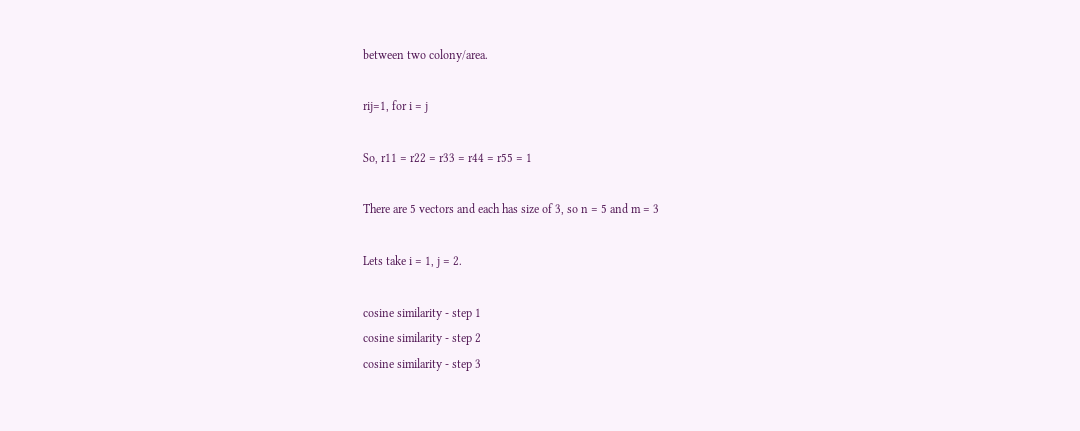between two colony/area.

rij=1, for i = j

So, r11 = r22 = r33 = r44 = r55 = 1

There are 5 vectors and each has size of 3, so n = 5 and m = 3

Lets take i = 1, j = 2.

cosine similarity - step 1
cosine similarity - step 2
cosine similarity - step 3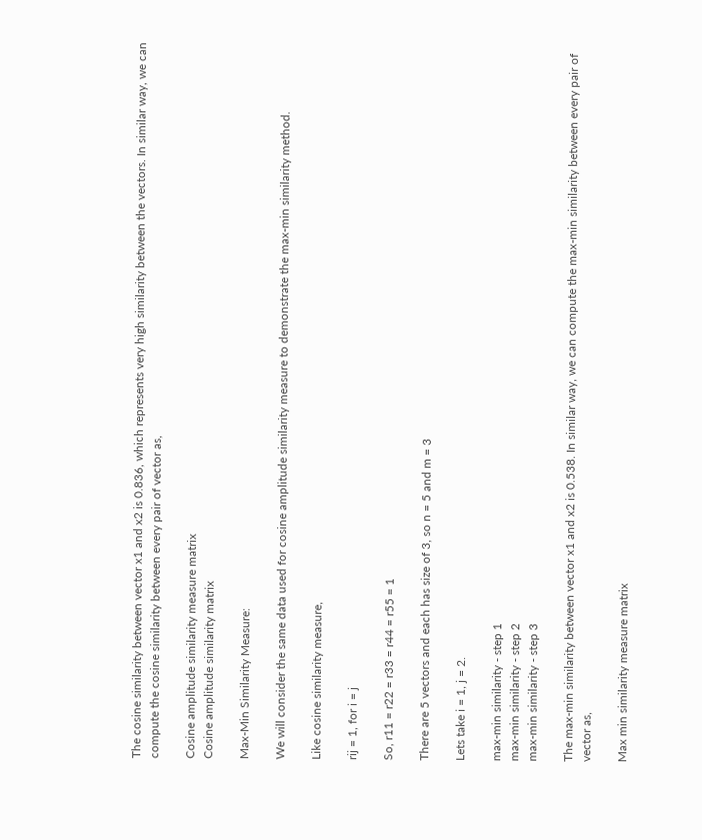The cosine similarity between vector x1 and x2 is 0.836, which represents very high similarity between the vectors. In similar way, we can compute the cosine similarity between every pair of vector as,

Cosine amplitude similarity measure matrix
Cosine amplitude similarity matrix

Max-Min Similarity Measure:

We will consider the same data used for cosine amplitude similarity measure to demonstrate the max-min similarity method.

Like cosine similarity measure,

rij = 1, for i = j

So, r11 = r22 = r33 = r44 = r55 = 1

There are 5 vectors and each has size of 3, so n = 5 and m = 3

Lets take i = 1, j = 2.

max-min similarity - step 1
max-min similarity - step 2
max-min similarity - step 3

The max-min similarity between vector x1 and x2 is 0.538. In similar way, we can compute the max-min similarity between every pair of vector as,

Max min similarity measure matrix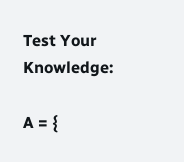Test Your Knowledge:

A = {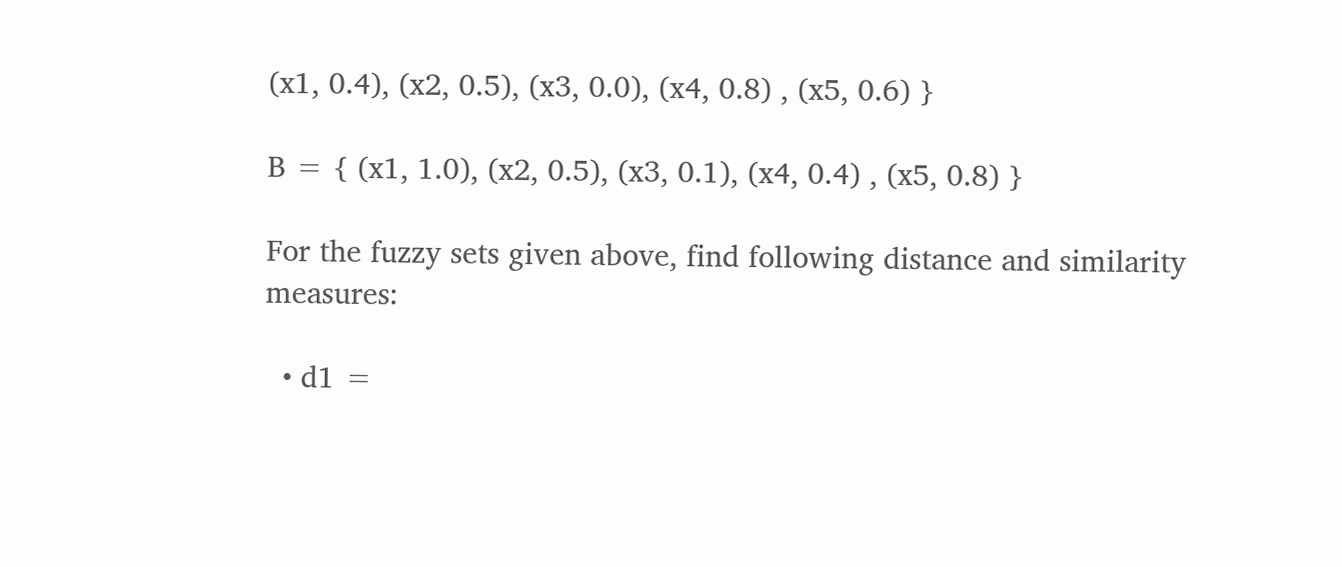(x1, 0.4), (x2, 0.5), (x3, 0.0), (x4, 0.8) , (x5, 0.6) }

B = { (x1, 1.0), (x2, 0.5), (x3, 0.1), (x4, 0.4) , (x5, 0.8) }

For the fuzzy sets given above, find following distance and similarity measures:

  • d1 =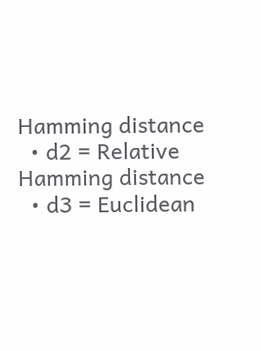Hamming distance
  • d2 = Relative Hamming distance
  • d3 = Euclidean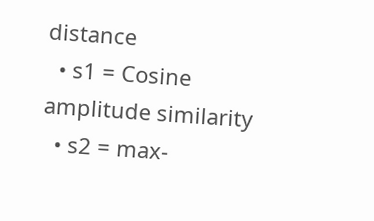distance
  • s1 = Cosine amplitude similarity
  • s2 = max-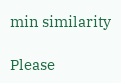min similarity

Please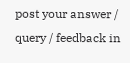post your answer / query / feedback in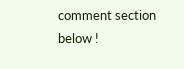comment section below !